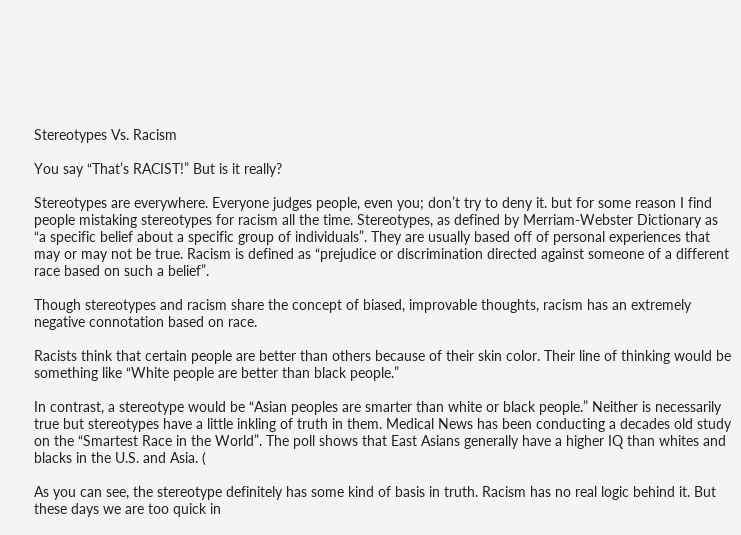Stereotypes Vs. Racism

You say “That’s RACIST!” But is it really?

Stereotypes are everywhere. Everyone judges people, even you; don’t try to deny it. but for some reason I find people mistaking stereotypes for racism all the time. Stereotypes, as defined by Merriam-Webster Dictionary as “a specific belief about a specific group of individuals”. They are usually based off of personal experiences that may or may not be true. Racism is defined as “prejudice or discrimination directed against someone of a different race based on such a belief”.

Though stereotypes and racism share the concept of biased, improvable thoughts, racism has an extremely negative connotation based on race.

Racists think that certain people are better than others because of their skin color. Their line of thinking would be something like “White people are better than black people.”

In contrast, a stereotype would be “Asian peoples are smarter than white or black people.” Neither is necessarily true but stereotypes have a little inkling of truth in them. Medical News has been conducting a decades old study on the “Smartest Race in the World”. The poll shows that East Asians generally have a higher IQ than whites and blacks in the U.S. and Asia. (

As you can see, the stereotype definitely has some kind of basis in truth. Racism has no real logic behind it. But these days we are too quick in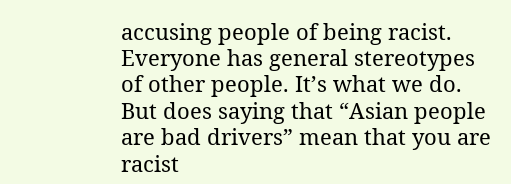accusing people of being racist. Everyone has general stereotypes of other people. It’s what we do. But does saying that “Asian people are bad drivers” mean that you are racist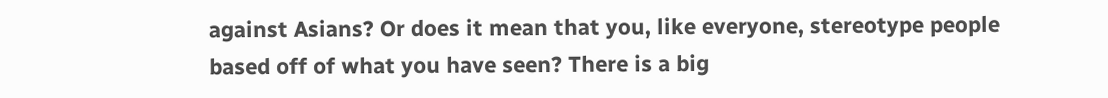against Asians? Or does it mean that you, like everyone, stereotype people based off of what you have seen? There is a big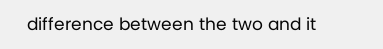difference between the two and it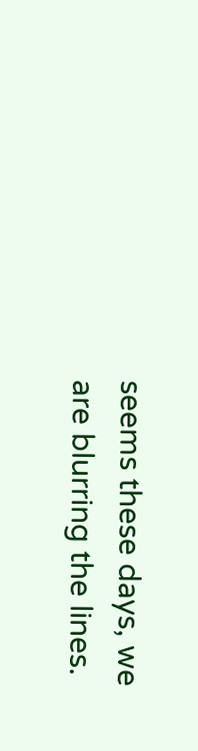seems these days, we are blurring the lines.